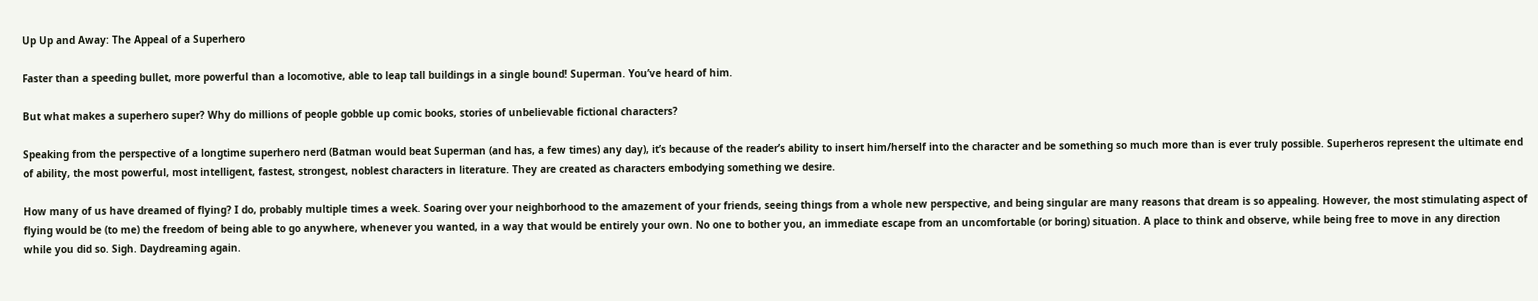Up Up and Away: The Appeal of a Superhero

Faster than a speeding bullet, more powerful than a locomotive, able to leap tall buildings in a single bound! Superman. You’ve heard of him.

But what makes a superhero super? Why do millions of people gobble up comic books, stories of unbelievable fictional characters?

Speaking from the perspective of a longtime superhero nerd (Batman would beat Superman (and has, a few times) any day), it’s because of the reader’s ability to insert him/herself into the character and be something so much more than is ever truly possible. Superheros represent the ultimate end of ability, the most powerful, most intelligent, fastest, strongest, noblest characters in literature. They are created as characters embodying something we desire.

How many of us have dreamed of flying? I do, probably multiple times a week. Soaring over your neighborhood to the amazement of your friends, seeing things from a whole new perspective, and being singular are many reasons that dream is so appealing. However, the most stimulating aspect of flying would be (to me) the freedom of being able to go anywhere, whenever you wanted, in a way that would be entirely your own. No one to bother you, an immediate escape from an uncomfortable (or boring) situation. A place to think and observe, while being free to move in any direction while you did so. Sigh. Daydreaming again.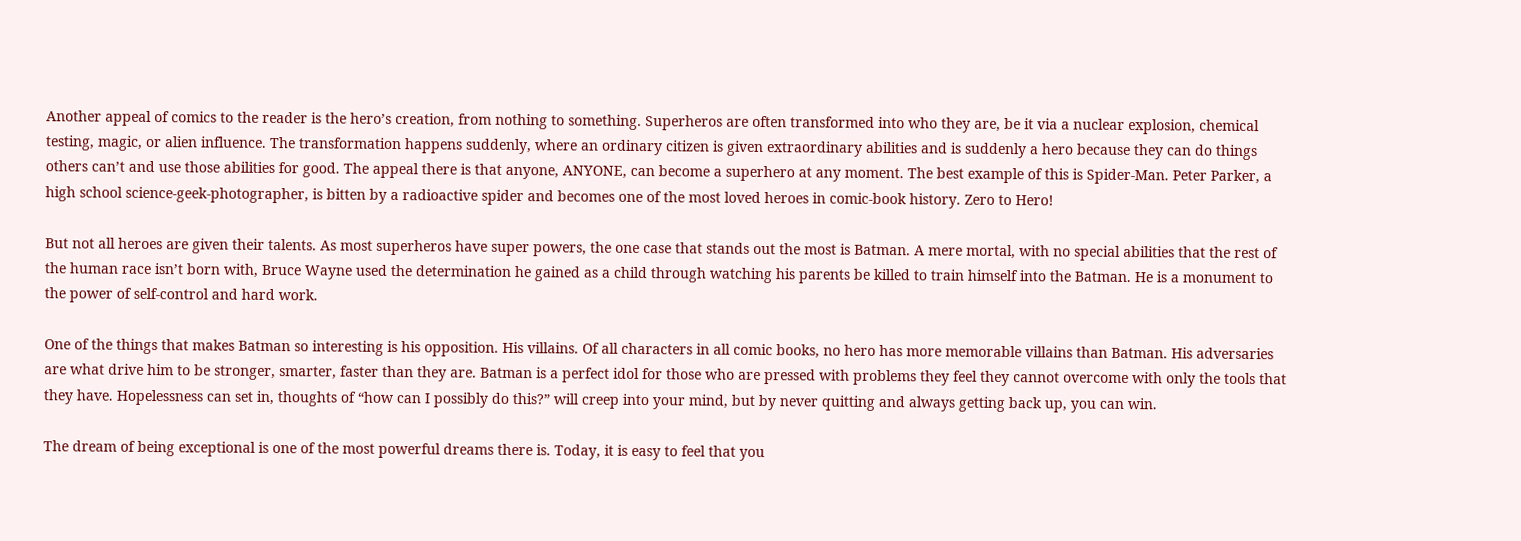Another appeal of comics to the reader is the hero’s creation, from nothing to something. Superheros are often transformed into who they are, be it via a nuclear explosion, chemical testing, magic, or alien influence. The transformation happens suddenly, where an ordinary citizen is given extraordinary abilities and is suddenly a hero because they can do things others can’t and use those abilities for good. The appeal there is that anyone, ANYONE, can become a superhero at any moment. The best example of this is Spider-Man. Peter Parker, a  high school science-geek-photographer, is bitten by a radioactive spider and becomes one of the most loved heroes in comic-book history. Zero to Hero!

But not all heroes are given their talents. As most superheros have super powers, the one case that stands out the most is Batman. A mere mortal, with no special abilities that the rest of the human race isn’t born with, Bruce Wayne used the determination he gained as a child through watching his parents be killed to train himself into the Batman. He is a monument to the power of self-control and hard work.

One of the things that makes Batman so interesting is his opposition. His villains. Of all characters in all comic books, no hero has more memorable villains than Batman. His adversaries are what drive him to be stronger, smarter, faster than they are. Batman is a perfect idol for those who are pressed with problems they feel they cannot overcome with only the tools that they have. Hopelessness can set in, thoughts of “how can I possibly do this?” will creep into your mind, but by never quitting and always getting back up, you can win.

The dream of being exceptional is one of the most powerful dreams there is. Today, it is easy to feel that you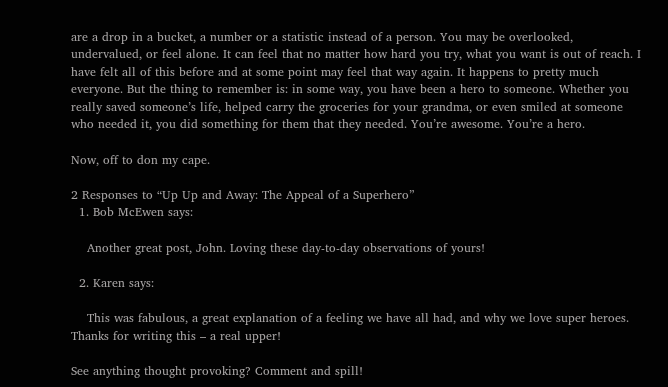are a drop in a bucket, a number or a statistic instead of a person. You may be overlooked, undervalued, or feel alone. It can feel that no matter how hard you try, what you want is out of reach. I have felt all of this before and at some point may feel that way again. It happens to pretty much everyone. But the thing to remember is: in some way, you have been a hero to someone. Whether you really saved someone’s life, helped carry the groceries for your grandma, or even smiled at someone who needed it, you did something for them that they needed. You’re awesome. You’re a hero.

Now, off to don my cape.

2 Responses to “Up Up and Away: The Appeal of a Superhero”
  1. Bob McEwen says:

    Another great post, John. Loving these day-to-day observations of yours!

  2. Karen says:

    This was fabulous, a great explanation of a feeling we have all had, and why we love super heroes. Thanks for writing this – a real upper!

See anything thought provoking? Comment and spill!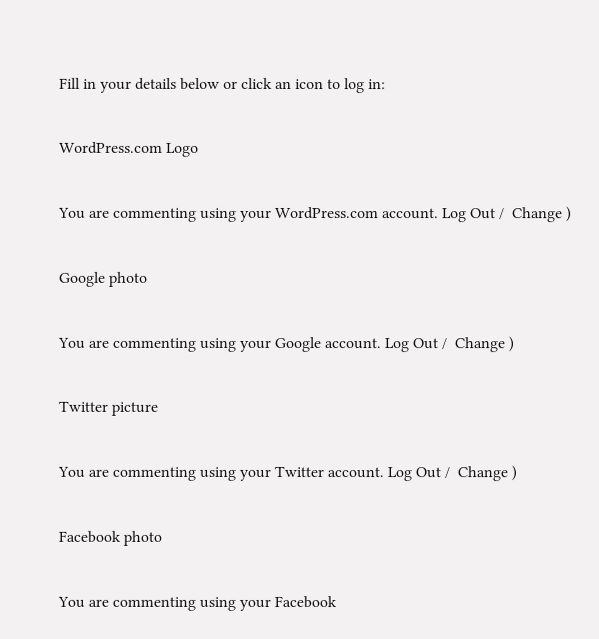Fill in your details below or click an icon to log in:

WordPress.com Logo

You are commenting using your WordPress.com account. Log Out /  Change )

Google photo

You are commenting using your Google account. Log Out /  Change )

Twitter picture

You are commenting using your Twitter account. Log Out /  Change )

Facebook photo

You are commenting using your Facebook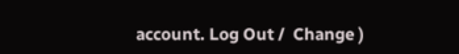account. Log Out /  Change )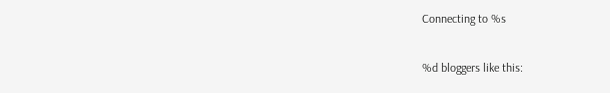Connecting to %s

%d bloggers like this: